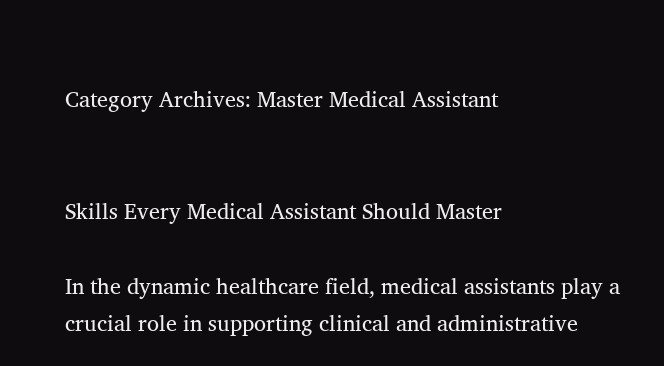Category Archives: Master Medical Assistant


Skills Every Medical Assistant Should Master

In the dynamic healthcare field, medical assistants play a crucial role in supporting clinical and administrative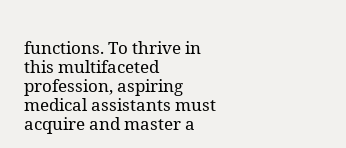functions. To thrive in this multifaceted profession, aspiring medical assistants must acquire and master a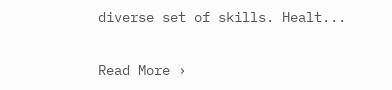diverse set of skills. Healt...

Read More ›